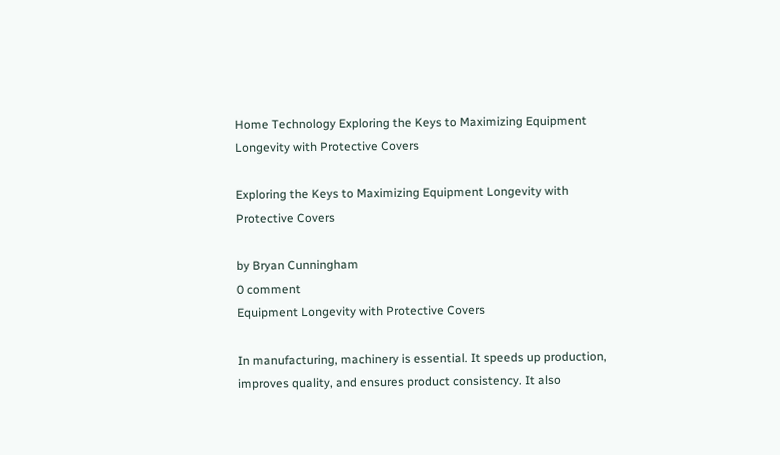Home Technology Exploring the Keys to Maximizing Equipment Longevity with Protective Covers

Exploring the Keys to Maximizing Equipment Longevity with Protective Covers

by Bryan Cunningham
0 comment
Equipment Longevity with Protective Covers

In manufacturing, machinery is essential. It speeds up production, improves quality, and ensures product consistency. It also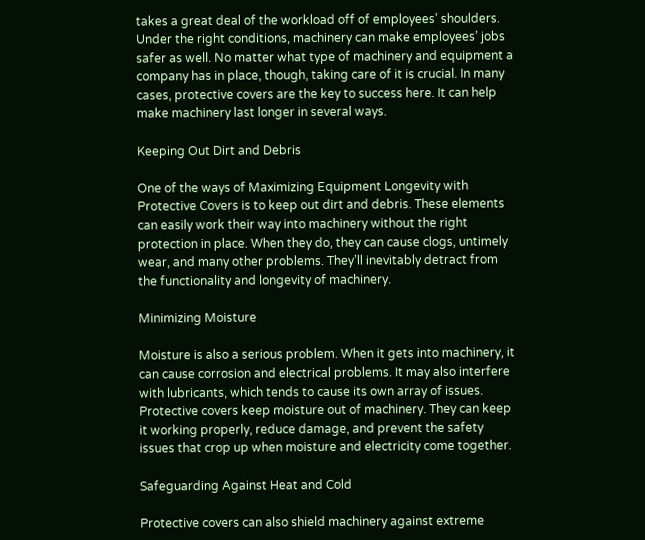takes a great deal of the workload off of employees’ shoulders. Under the right conditions, machinery can make employees’ jobs safer as well. No matter what type of machinery and equipment a company has in place, though, taking care of it is crucial. In many cases, protective covers are the key to success here. It can help make machinery last longer in several ways.

Keeping Out Dirt and Debris

One of the ways of Maximizing Equipment Longevity with Protective Covers is to keep out dirt and debris. These elements can easily work their way into machinery without the right protection in place. When they do, they can cause clogs, untimely wear, and many other problems. They’ll inevitably detract from the functionality and longevity of machinery.

Minimizing Moisture

Moisture is also a serious problem. When it gets into machinery, it can cause corrosion and electrical problems. It may also interfere with lubricants, which tends to cause its own array of issues. Protective covers keep moisture out of machinery. They can keep it working properly, reduce damage, and prevent the safety issues that crop up when moisture and electricity come together.

Safeguarding Against Heat and Cold

Protective covers can also shield machinery against extreme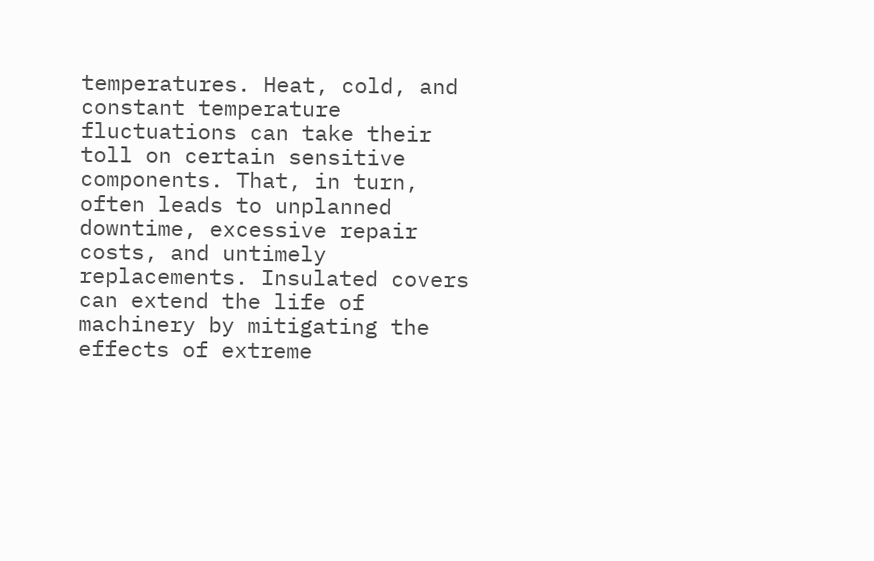temperatures. Heat, cold, and constant temperature fluctuations can take their toll on certain sensitive components. That, in turn, often leads to unplanned downtime, excessive repair costs, and untimely replacements. Insulated covers can extend the life of machinery by mitigating the effects of extreme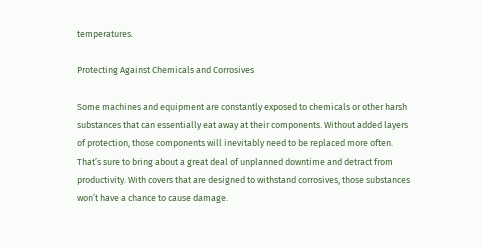temperatures.

Protecting Against Chemicals and Corrosives

Some machines and equipment are constantly exposed to chemicals or other harsh substances that can essentially eat away at their components. Without added layers of protection, those components will inevitably need to be replaced more often. That’s sure to bring about a great deal of unplanned downtime and detract from productivity. With covers that are designed to withstand corrosives, those substances won’t have a chance to cause damage.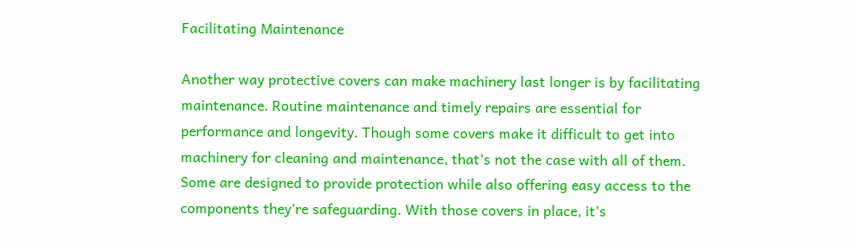Facilitating Maintenance

Another way protective covers can make machinery last longer is by facilitating maintenance. Routine maintenance and timely repairs are essential for performance and longevity. Though some covers make it difficult to get into machinery for cleaning and maintenance, that’s not the case with all of them. Some are designed to provide protection while also offering easy access to the components they’re safeguarding. With those covers in place, it’s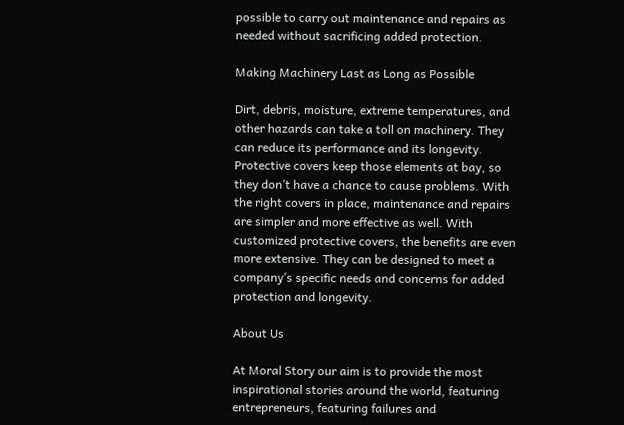possible to carry out maintenance and repairs as needed without sacrificing added protection.

Making Machinery Last as Long as Possible

Dirt, debris, moisture, extreme temperatures, and other hazards can take a toll on machinery. They can reduce its performance and its longevity. Protective covers keep those elements at bay, so they don’t have a chance to cause problems. With the right covers in place, maintenance and repairs are simpler and more effective as well. With customized protective covers, the benefits are even more extensive. They can be designed to meet a company’s specific needs and concerns for added protection and longevity.

About Us

At Moral Story our aim is to provide the most inspirational stories around the world, featuring entrepreneurs, featuring failures and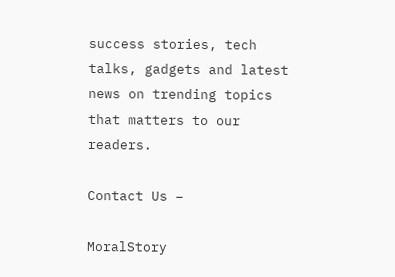success stories, tech talks, gadgets and latest news on trending topics that matters to our readers.

Contact Us –

MoralStory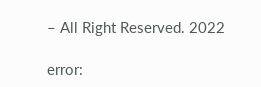– All Right Reserved. 2022

error: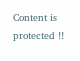Content is protected !!